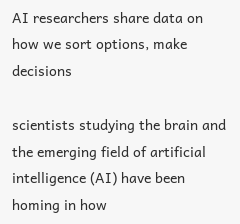AI researchers share data on how we sort options, make decisions

scientists studying the brain and the emerging field of artificial intelligence (AI) have been homing in how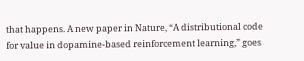that happens. A new paper in Nature, “A distributional code for value in dopamine-based reinforcement learning,” goes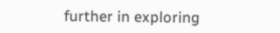further in exploring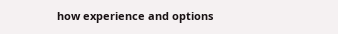how experience and options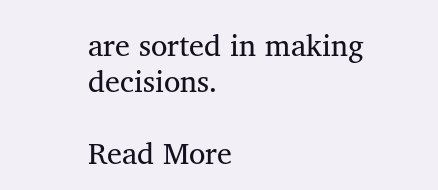are sorted in making decisions.

Read More